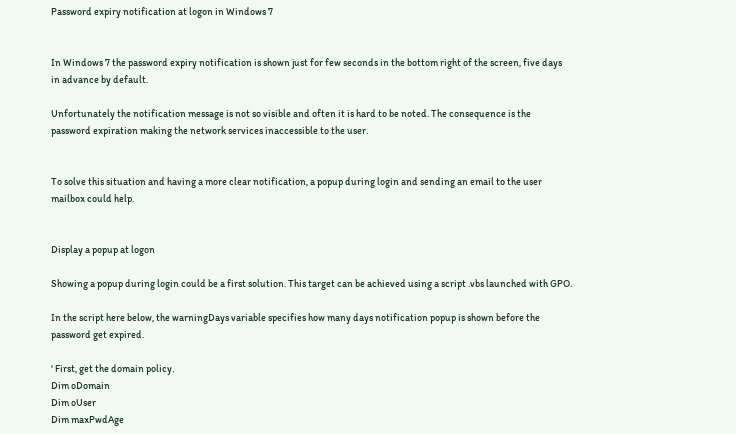Password expiry notification at logon in Windows 7


In Windows 7 the password expiry notification is shown just for few seconds in the bottom right of the screen, five days in advance by default.

Unfortunately the notification message is not so visible and often it is hard to be noted. The consequence is the password expiration making the network services inaccessible to the user.


To solve this situation and having a more clear notification, a popup during login and sending an email to the user mailbox could help.


Display a popup at logon

Showing a popup during login could be a first solution. This target can be achieved using a script .vbs launched with GPO.

In the script here below, the warningDays variable specifies how many days notification popup is shown before the password get expired.

' First, get the domain policy.
Dim oDomain
Dim oUser
Dim maxPwdAge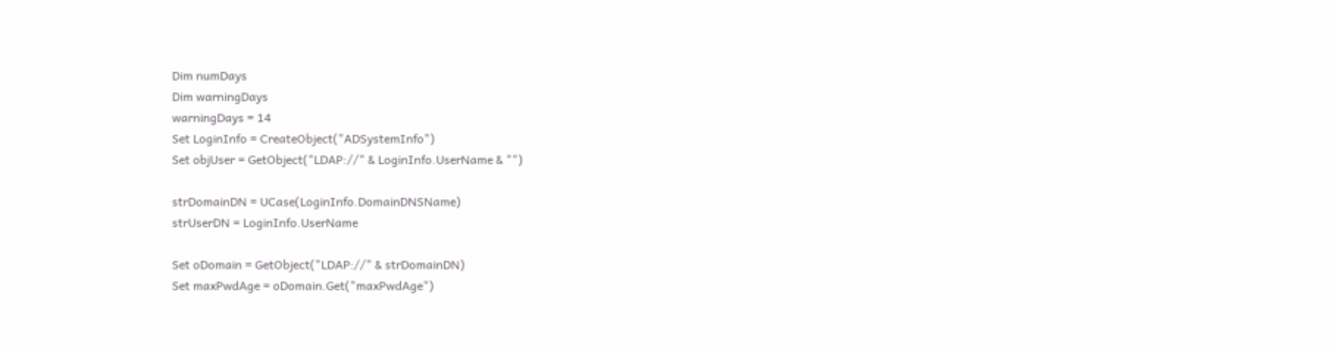Dim numDays
Dim warningDays
warningDays = 14
Set LoginInfo = CreateObject("ADSystemInfo")
Set objUser = GetObject("LDAP://" & LoginInfo.UserName & "")

strDomainDN = UCase(LoginInfo.DomainDNSName)
strUserDN = LoginInfo.UserName

Set oDomain = GetObject("LDAP://" & strDomainDN)
Set maxPwdAge = oDomain.Get("maxPwdAge")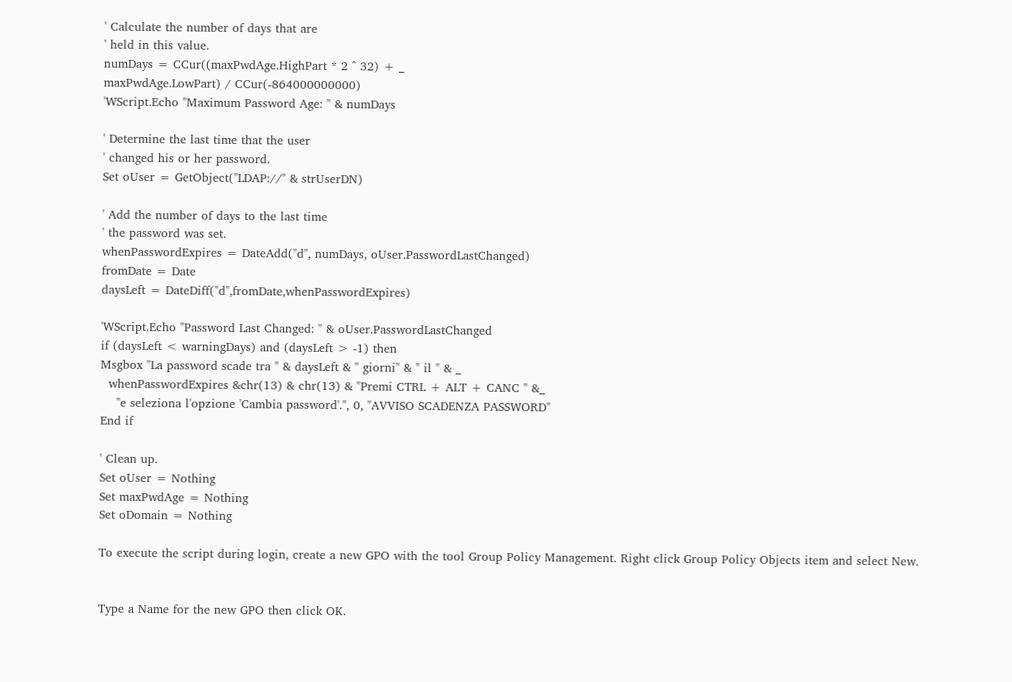' Calculate the number of days that are
' held in this value.
numDays = CCur((maxPwdAge.HighPart * 2 ^ 32) + _
maxPwdAge.LowPart) / CCur(-864000000000)
'WScript.Echo "Maximum Password Age: " & numDays

' Determine the last time that the user
' changed his or her password.
Set oUser = GetObject("LDAP://" & strUserDN)

' Add the number of days to the last time
' the password was set.
whenPasswordExpires = DateAdd("d", numDays, oUser.PasswordLastChanged)
fromDate = Date
daysLeft = DateDiff("d",fromDate,whenPasswordExpires)

'WScript.Echo "Password Last Changed: " & oUser.PasswordLastChanged
if (daysLeft < warningDays) and (daysLeft > -1) then
Msgbox "La password scade tra " & daysLeft & " giorni" & " il " & _
  whenPasswordExpires &chr(13) & chr(13) & "Premi CTRL + ALT + CANC " &_
    "e seleziona l'opzione 'Cambia password'.", 0, "AVVISO SCADENZA PASSWORD"
End if

' Clean up.
Set oUser = Nothing
Set maxPwdAge = Nothing
Set oDomain = Nothing

To execute the script during login, create a new GPO with the tool Group Policy Management. Right click Group Policy Objects item and select New.


Type a Name for the new GPO then click OK.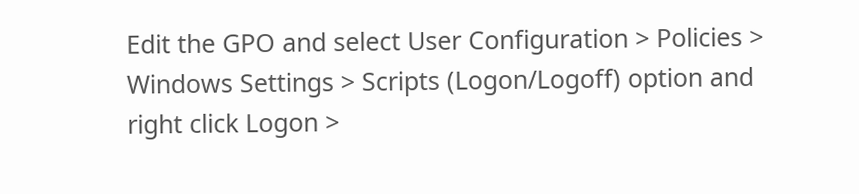Edit the GPO and select User Configuration > Policies > Windows Settings > Scripts (Logon/Logoff) option and right click Logon >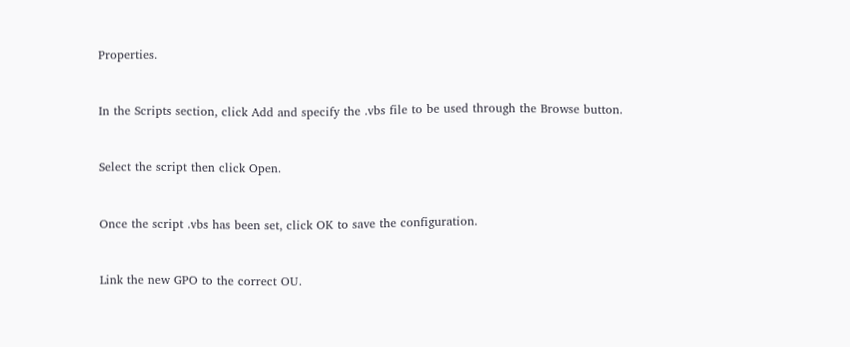Properties.


In the Scripts section, click Add and specify the .vbs file to be used through the Browse button.


Select the script then click Open.


Once the script .vbs has been set, click OK to save the configuration.


Link the new GPO to the correct OU.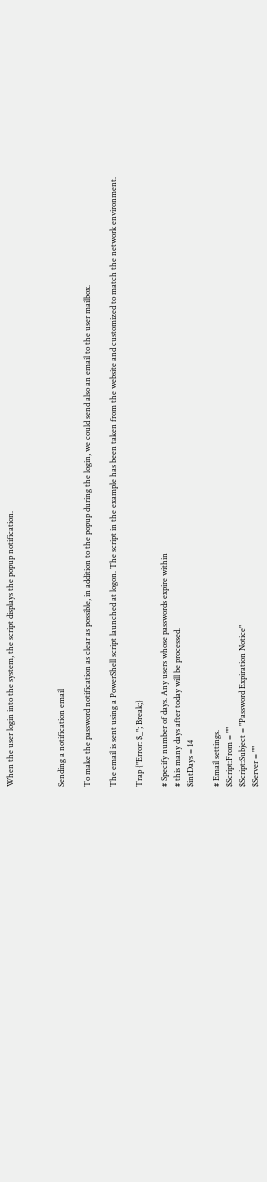When the user login into the system, the script displays the popup notification.



Sending a notification email

To make the password notification as clear as possible, in addition to the popup during the login, we could send also an email to the user mailbox.

The email is sent using a PowerShell script launched at logon. The script in the example has been taken from the website and customized to match the network environment.

Trap {"Error: $_"; Break;}

# Specify number of days. Any users whose passwords expire within
# this many days after today will be processed.
$intDays = 14

# Email settings.
$Script:From = ""
$Script:Subject = "Password Expiration Notice"
$Server = ""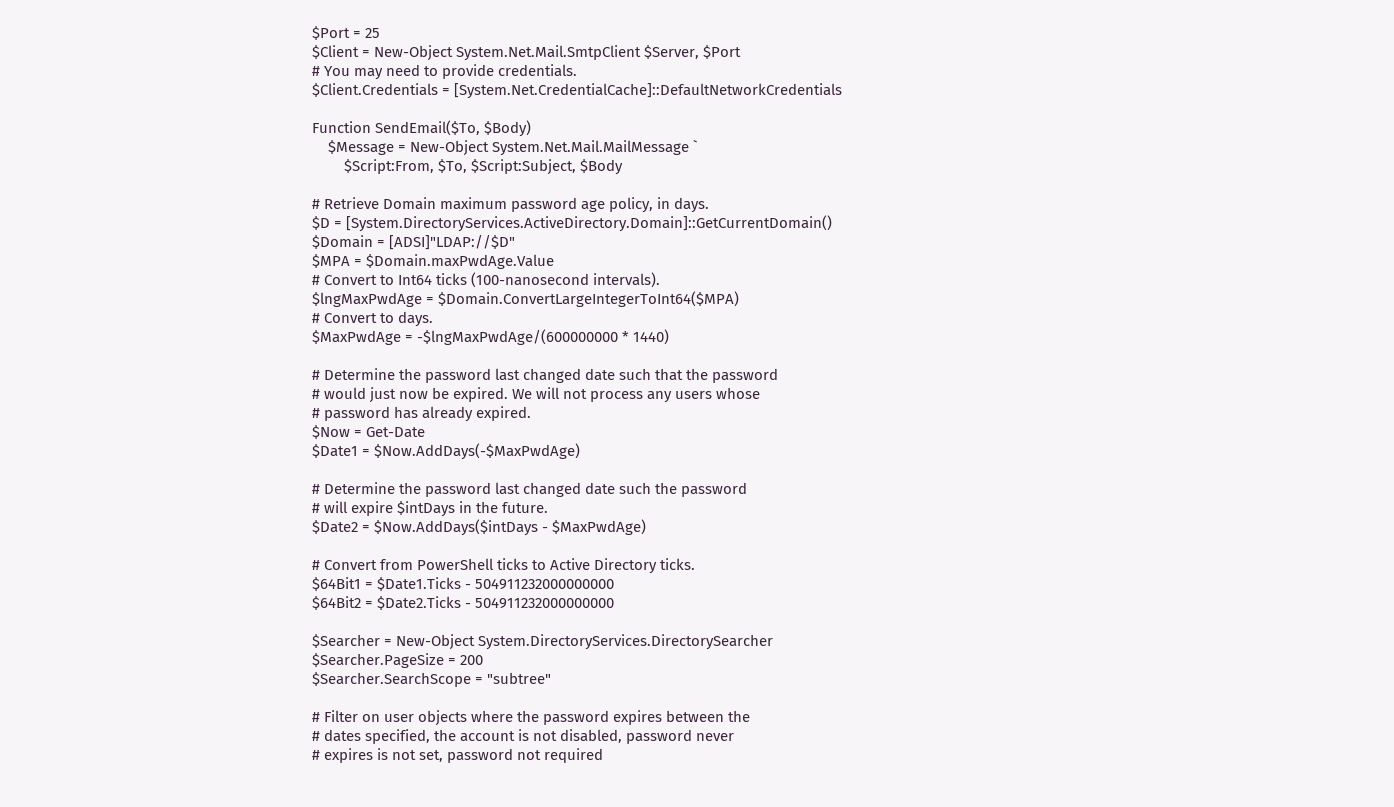$Port = 25
$Client = New-Object System.Net.Mail.SmtpClient $Server, $Port
# You may need to provide credentials.
$Client.Credentials = [System.Net.CredentialCache]::DefaultNetworkCredentials

Function SendEmail($To, $Body)
    $Message = New-Object System.Net.Mail.MailMessage `
        $Script:From, $To, $Script:Subject, $Body

# Retrieve Domain maximum password age policy, in days.
$D = [System.DirectoryServices.ActiveDirectory.Domain]::GetCurrentDomain()
$Domain = [ADSI]"LDAP://$D"
$MPA = $Domain.maxPwdAge.Value
# Convert to Int64 ticks (100-nanosecond intervals).
$lngMaxPwdAge = $Domain.ConvertLargeIntegerToInt64($MPA)
# Convert to days.
$MaxPwdAge = -$lngMaxPwdAge/(600000000 * 1440)

# Determine the password last changed date such that the password
# would just now be expired. We will not process any users whose
# password has already expired.
$Now = Get-Date
$Date1 = $Now.AddDays(-$MaxPwdAge)

# Determine the password last changed date such the password
# will expire $intDays in the future.
$Date2 = $Now.AddDays($intDays - $MaxPwdAge)

# Convert from PowerShell ticks to Active Directory ticks.
$64Bit1 = $Date1.Ticks - 504911232000000000
$64Bit2 = $Date2.Ticks - 504911232000000000

$Searcher = New-Object System.DirectoryServices.DirectorySearcher
$Searcher.PageSize = 200
$Searcher.SearchScope = "subtree"

# Filter on user objects where the password expires between the
# dates specified, the account is not disabled, password never
# expires is not set, password not required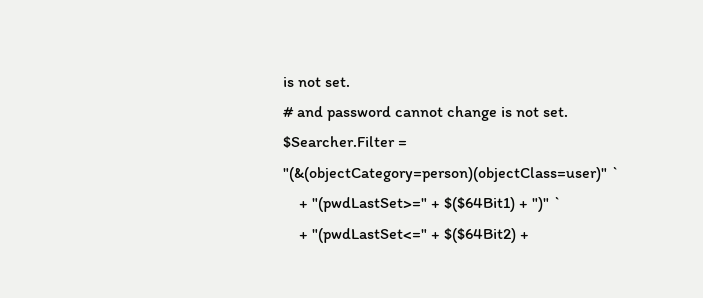is not set.
# and password cannot change is not set.
$Searcher.Filter = "(&(objectCategory=person)(objectClass=user)" `
    + "(pwdLastSet>=" + $($64Bit1) + ")" `
    + "(pwdLastSet<=" + $($64Bit2) +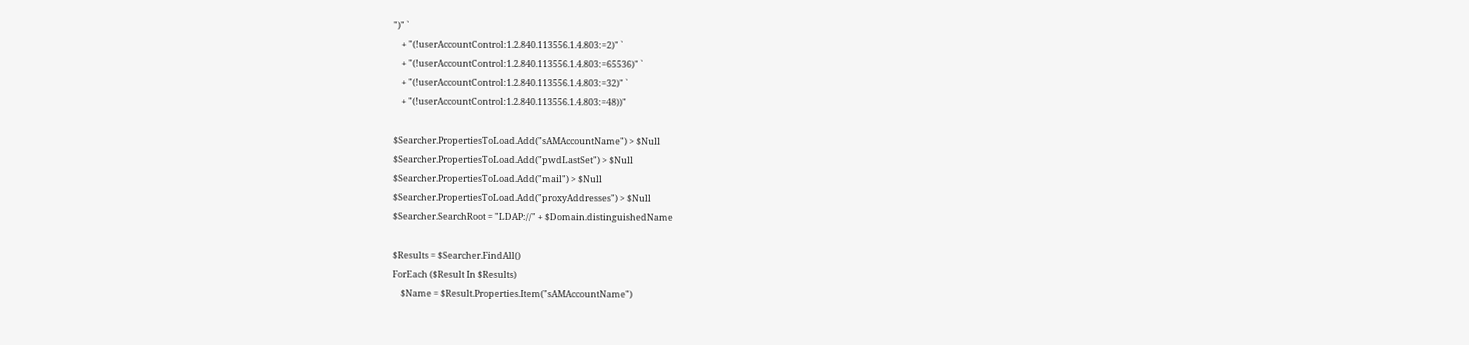")" `
    + "(!userAccountControl:1.2.840.113556.1.4.803:=2)" `
    + "(!userAccountControl:1.2.840.113556.1.4.803:=65536)" `
    + "(!userAccountControl:1.2.840.113556.1.4.803:=32)" `
    + "(!userAccountControl:1.2.840.113556.1.4.803:=48))"

$Searcher.PropertiesToLoad.Add("sAMAccountName") > $Null
$Searcher.PropertiesToLoad.Add("pwdLastSet") > $Null
$Searcher.PropertiesToLoad.Add("mail") > $Null
$Searcher.PropertiesToLoad.Add("proxyAddresses") > $Null
$Searcher.SearchRoot = "LDAP://" + $Domain.distinguishedName

$Results = $Searcher.FindAll()
ForEach ($Result In $Results)
    $Name = $Result.Properties.Item("sAMAccountName")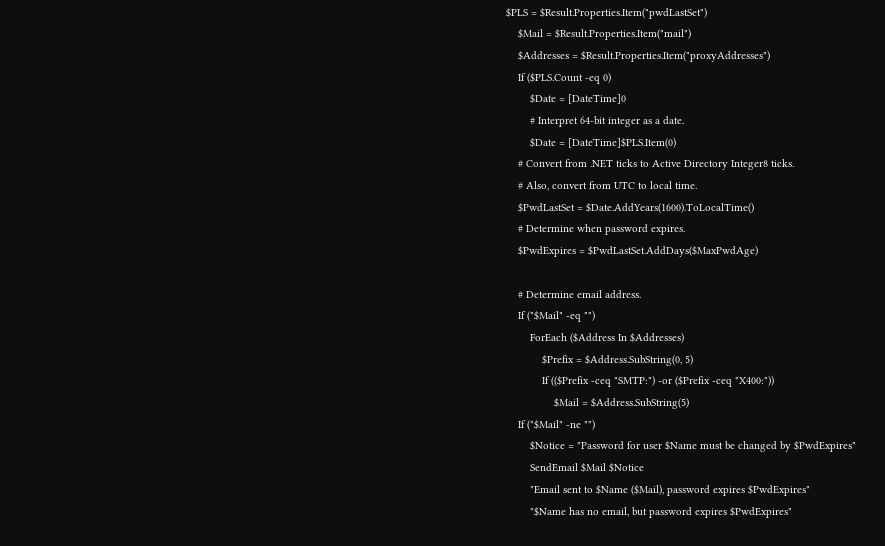$PLS = $Result.Properties.Item("pwdLastSet")
    $Mail = $Result.Properties.Item("mail")
    $Addresses = $Result.Properties.Item("proxyAddresses")
    If ($PLS.Count -eq 0)
        $Date = [DateTime]0
        # Interpret 64-bit integer as a date.
        $Date = [DateTime]$PLS.Item(0)
    # Convert from .NET ticks to Active Directory Integer8 ticks.
    # Also, convert from UTC to local time.
    $PwdLastSet = $Date.AddYears(1600).ToLocalTime()
    # Determine when password expires.
    $PwdExpires = $PwdLastSet.AddDays($MaxPwdAge)

    # Determine email address.
    If ("$Mail" -eq "")
        ForEach ($Address In $Addresses)
            $Prefix = $Address.SubString(0, 5)
            If (($Prefix -ceq "SMTP:") -or ($Prefix -ceq "X400:"))
                $Mail = $Address.SubString(5)
    If ("$Mail" -ne "")
        $Notice = "Password for user $Name must be changed by $PwdExpires"
        SendEmail $Mail $Notice
        "Email sent to $Name ($Mail), password expires $PwdExpires"
        "$Name has no email, but password expires $PwdExpires"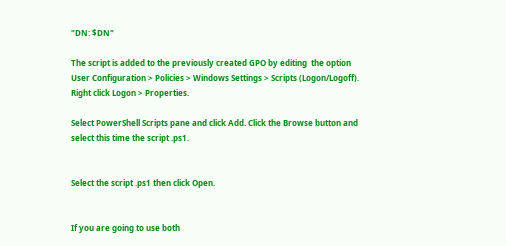"DN: $DN"

The script is added to the previously created GPO by editing  the option User Configuration > Policies > Windows Settings > Scripts (Logon/Logoff). Right click Logon > Properties.

Select PowerShell Scripts pane and click Add. Click the Browse button and select this time the script .ps1.


Select the script .ps1 then click Open.


If you are going to use both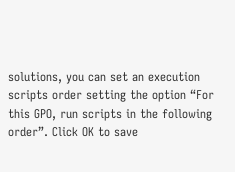solutions, you can set an execution scripts order setting the option “For this GPO, run scripts in the following order”. Click OK to save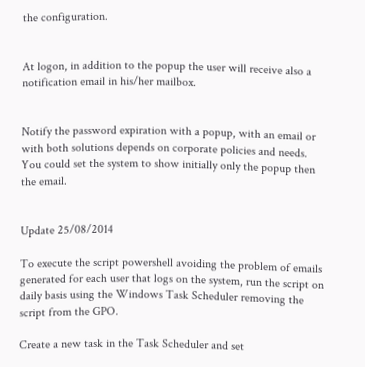the configuration.


At logon, in addition to the popup the user will receive also a notification email in his/her mailbox.


Notify the password expiration with a popup, with an email or with both solutions depends on corporate policies and needs. You could set the system to show initially only the popup then the email.


Update 25/08/2014

To execute the script powershell avoiding the problem of emails generated for each user that logs on the system, run the script on daily basis using the Windows Task Scheduler removing the script from the GPO.

Create a new task in the Task Scheduler and set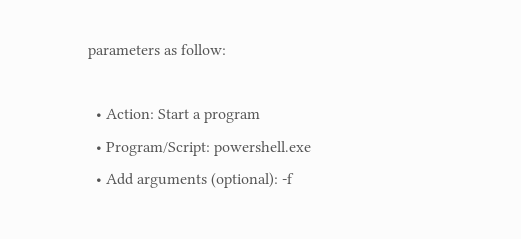parameters as follow:

  • Action: Start a program
  • Program/Script: powershell.exe
  • Add arguments (optional): -f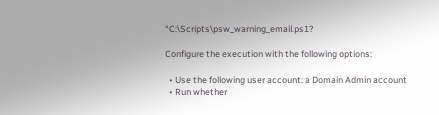“C:\Scripts\psw_warning_email.ps1?

Configure the execution with the following options:

  • Use the following user account: a Domain Admin account
  • Run whether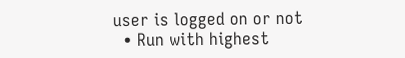user is logged on or not
  • Run with highest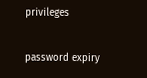privileges


password expiry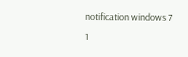notification windows 7 1